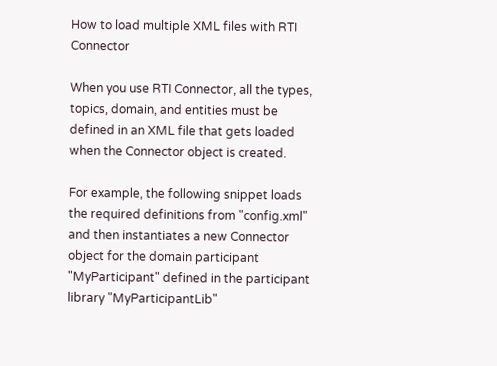How to load multiple XML files with RTI Connector

When you use RTI Connector, all the types, topics, domain, and entities must be defined in an XML file that gets loaded when the Connector object is created.

For example, the following snippet loads the required definitions from "config.xml" and then instantiates a new Connector object for the domain participant "MyParticipant" defined in the participant library "MyParticipantLib"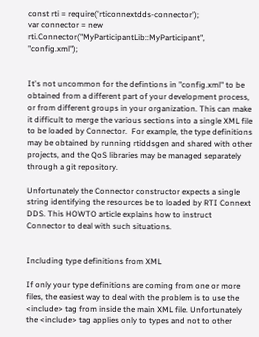const rti = require('rticonnextdds-connector');
var connector = new rti.Connector("MyParticipantLib::MyParticipant", "config.xml");


It's not uncommon for the defintions in "config.xml" to be obtained from a different part of your development process, or from different groups in your organization. This can make it difficult to merge the various sections into a single XML file to be loaded by Connector.  For example, the type definitions may be obtained by running rtiddsgen and shared with other projects, and the QoS libraries may be managed separately through a git repository.

Unfortunately the Connector constructor expects a single string identifying the resources be to loaded by RTI Connext DDS. This HOWTO article explains how to instruct Connector to deal with such situations.


Including type definitions from XML

If only your type definitions are coming from one or more files, the easiest way to deal with the problem is to use the <include> tag from inside the main XML file. Unfortunately the <include> tag applies only to types and not to other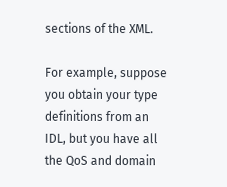sections of the XML.

For example, suppose you obtain your type definitions from an IDL, but you have all the QoS and domain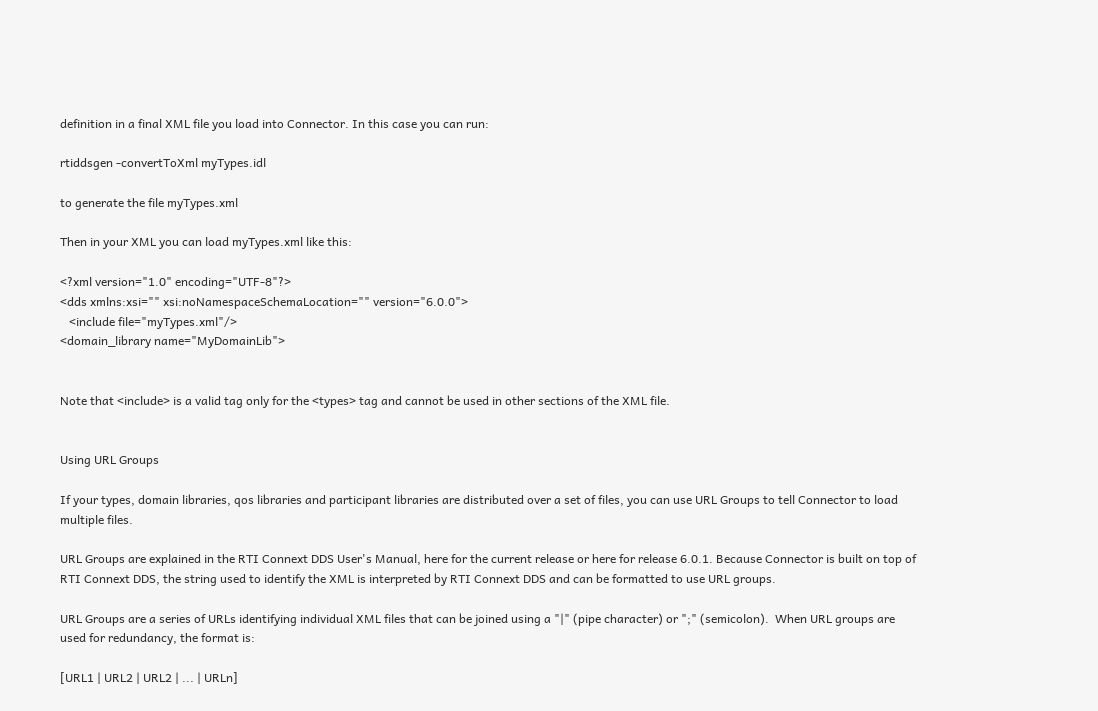definition in a final XML file you load into Connector. In this case you can run:

rtiddsgen -convertToXml myTypes.idl

to generate the file myTypes.xml

Then in your XML you can load myTypes.xml like this:

<?xml version="1.0" encoding="UTF-8"?>
<dds xmlns:xsi="" xsi:noNamespaceSchemaLocation="" version="6.0.0">
   <include file="myTypes.xml"/>
<domain_library name="MyDomainLib">


Note that <include> is a valid tag only for the <types> tag and cannot be used in other sections of the XML file.


Using URL Groups

If your types, domain libraries, qos libraries and participant libraries are distributed over a set of files, you can use URL Groups to tell Connector to load multiple files.

URL Groups are explained in the RTI Connext DDS User's Manual, here for the current release or here for release 6.0.1. Because Connector is built on top of RTI Connext DDS, the string used to identify the XML is interpreted by RTI Connext DDS and can be formatted to use URL groups.

URL Groups are a series of URLs identifying individual XML files that can be joined using a "|" (pipe character) or ";" (semicolon).  When URL groups are used for redundancy, the format is:

[URL1 | URL2 | URL2 | ... | URLn]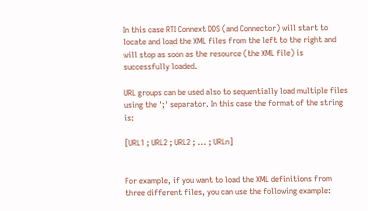In this case RTI Connext DDS (and Connector) will start to locate and load the XML files from the left to the right and will stop as soon as the resource (the XML file) is successfully loaded.

URL groups can be used also to sequentially load multiple files using the ';' separator. In this case the format of the string is:

[URL1 ; URL2 ; URL2 ; ... ; URLn]


For example, if you want to load the XML definitions from three different files, you can use the following example: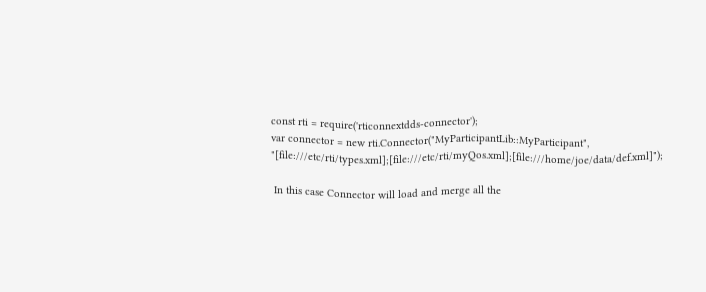const rti = require('rticonnextdds-connector');
var connector = new rti.Connector("MyParticipantLib::MyParticipant", "[file:///etc/rti/types.xml];[file:///etc/rti/myQos.xml];[file:///home/joe/data/def.xml]");

 In this case Connector will load and merge all the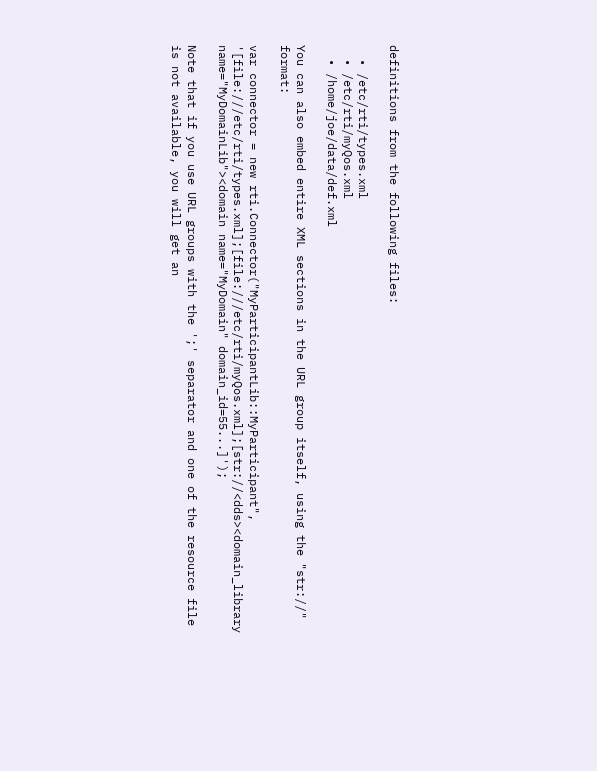definitions from the following files:

  • /etc/rti/types.xml
  • /etc/rti/myQos.xml
  • /home/joe/data/def.xml

You can also embed entire XML sections in the URL group itself, using the "str://" format:

var connector = new rti.Connector("MyParticipantLib::MyParticipant", '[file:///etc/rti/types.xml];[file:///etc/rti/myQos.xml];[str://<dds><domain_library name="MyDomainLib"><domain name="MyDomain" domain_id=55...]');

Note that if you use URL groups with the ';' separator and one of the resource file is not available, you will get an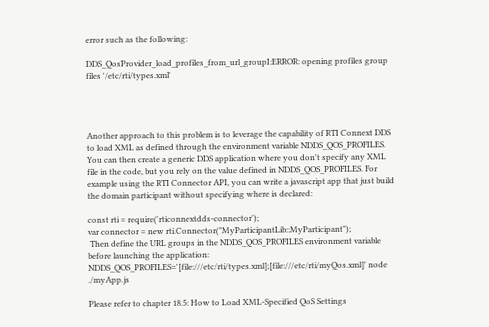error such as the following:

DDS_QosProvider_load_profiles_from_url_groupI:ERROR: opening profiles group files '/etc/rti/types.xml'




Another approach to this problem is to leverage the capability of RTI Connext DDS to load XML as defined through the environment variable NDDS_QOS_PROFILES. You can then create a generic DDS application where you don't specify any XML file in the code, but you rely on the value defined in NDDS_QOS_PROFILES. For example using the RTI Connector API, you can write a javascript app that just build the domain participant without specifying where is declared:

const rti = require('rticonnextdds-connector');
var connector = new rti.Connector("MyParticipantLib::MyParticipant");
 Then define the URL groups in the NDDS_QOS_PROFILES environment variable before launching the application:
NDDS_QOS_PROFILES='[file:///etc/rti/types.xml];[file:///etc/rti/myQos.xml]' node ./myApp.js

Please refer to chapter 18.5: How to Load XML-Specified QoS Settings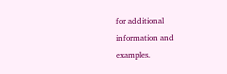for additional information and examples.